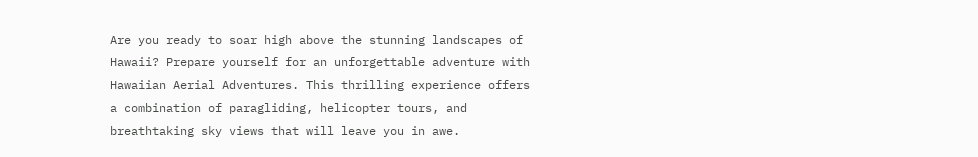Are you ready to soar high above the stunning landscapes of Hawaii? Prepare yourself for an unforgettable adventure with Hawaiian Aerial Adventures. This thrilling experience offers a combination of paragliding, helicopter tours, and breathtaking sky views that will leave you in awe.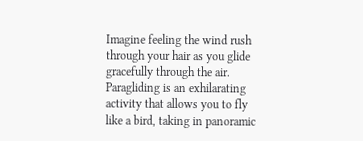Imagine feeling the wind rush through your hair as you glide gracefully through the air. Paragliding is an exhilarating activity that allows you to fly like a bird, taking in panoramic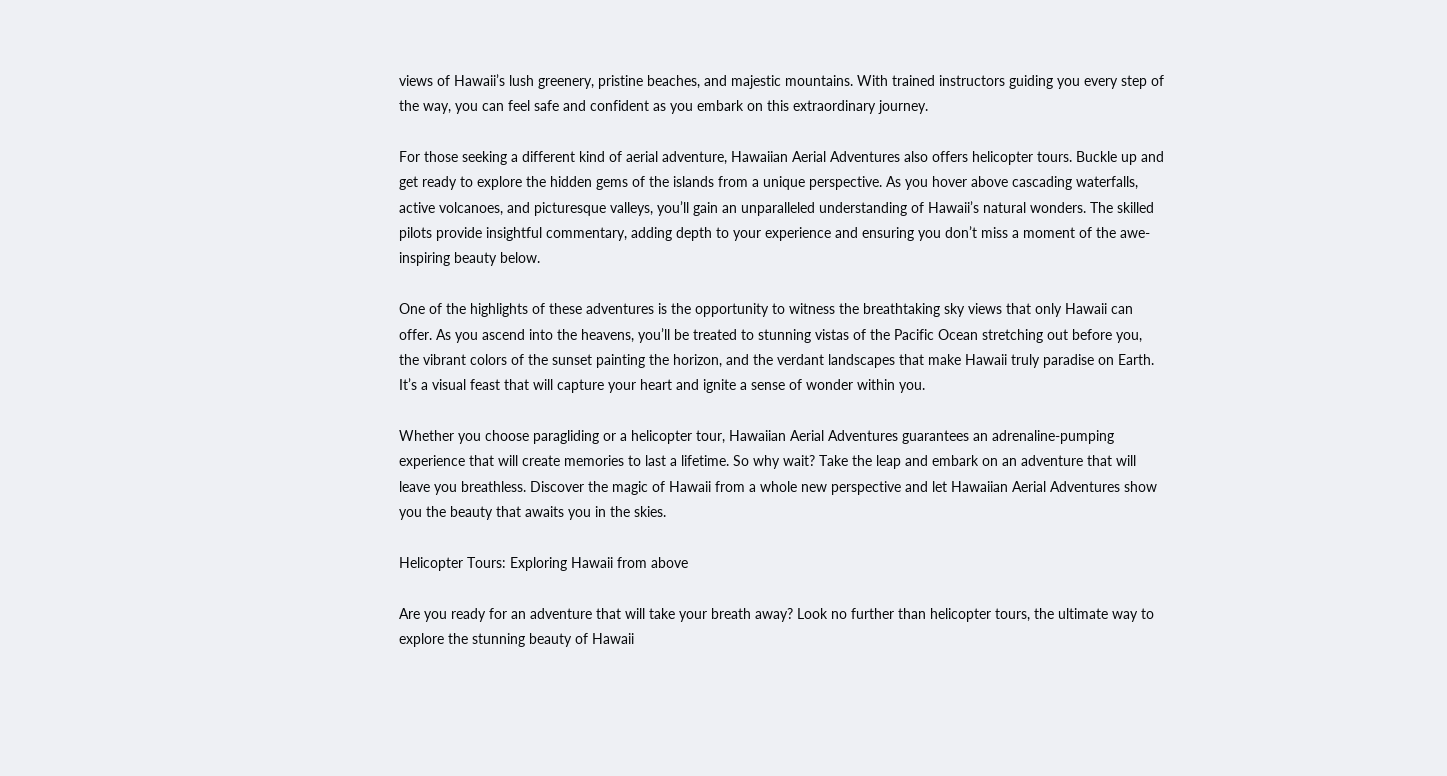views of Hawaii’s lush greenery, pristine beaches, and majestic mountains. With trained instructors guiding you every step of the way, you can feel safe and confident as you embark on this extraordinary journey.

For those seeking a different kind of aerial adventure, Hawaiian Aerial Adventures also offers helicopter tours. Buckle up and get ready to explore the hidden gems of the islands from a unique perspective. As you hover above cascading waterfalls, active volcanoes, and picturesque valleys, you’ll gain an unparalleled understanding of Hawaii’s natural wonders. The skilled pilots provide insightful commentary, adding depth to your experience and ensuring you don’t miss a moment of the awe-inspiring beauty below.

One of the highlights of these adventures is the opportunity to witness the breathtaking sky views that only Hawaii can offer. As you ascend into the heavens, you’ll be treated to stunning vistas of the Pacific Ocean stretching out before you, the vibrant colors of the sunset painting the horizon, and the verdant landscapes that make Hawaii truly paradise on Earth. It’s a visual feast that will capture your heart and ignite a sense of wonder within you.

Whether you choose paragliding or a helicopter tour, Hawaiian Aerial Adventures guarantees an adrenaline-pumping experience that will create memories to last a lifetime. So why wait? Take the leap and embark on an adventure that will leave you breathless. Discover the magic of Hawaii from a whole new perspective and let Hawaiian Aerial Adventures show you the beauty that awaits you in the skies.

Helicopter Tours: Exploring Hawaii from above

Are you ready for an adventure that will take your breath away? Look no further than helicopter tours, the ultimate way to explore the stunning beauty of Hawaii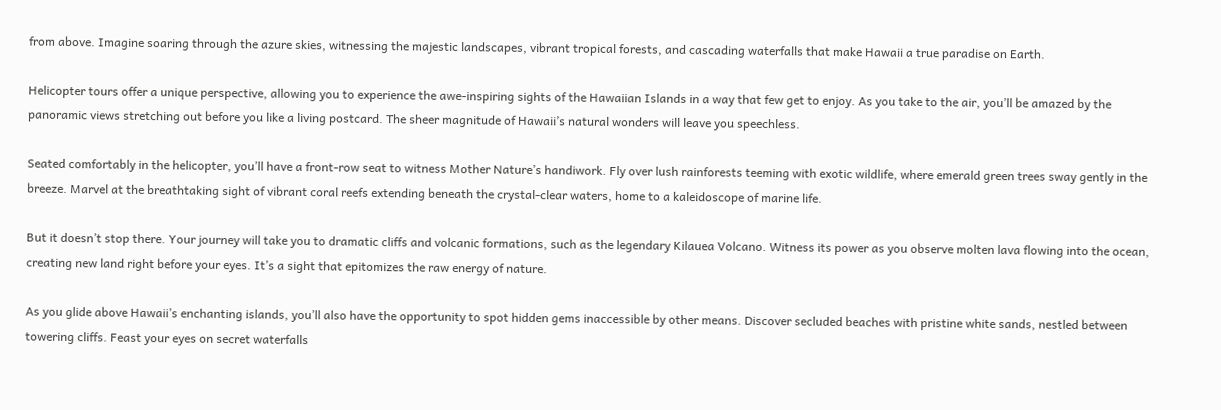from above. Imagine soaring through the azure skies, witnessing the majestic landscapes, vibrant tropical forests, and cascading waterfalls that make Hawaii a true paradise on Earth.

Helicopter tours offer a unique perspective, allowing you to experience the awe-inspiring sights of the Hawaiian Islands in a way that few get to enjoy. As you take to the air, you’ll be amazed by the panoramic views stretching out before you like a living postcard. The sheer magnitude of Hawaii’s natural wonders will leave you speechless.

Seated comfortably in the helicopter, you’ll have a front-row seat to witness Mother Nature’s handiwork. Fly over lush rainforests teeming with exotic wildlife, where emerald green trees sway gently in the breeze. Marvel at the breathtaking sight of vibrant coral reefs extending beneath the crystal-clear waters, home to a kaleidoscope of marine life.

But it doesn’t stop there. Your journey will take you to dramatic cliffs and volcanic formations, such as the legendary Kilauea Volcano. Witness its power as you observe molten lava flowing into the ocean, creating new land right before your eyes. It’s a sight that epitomizes the raw energy of nature.

As you glide above Hawaii’s enchanting islands, you’ll also have the opportunity to spot hidden gems inaccessible by other means. Discover secluded beaches with pristine white sands, nestled between towering cliffs. Feast your eyes on secret waterfalls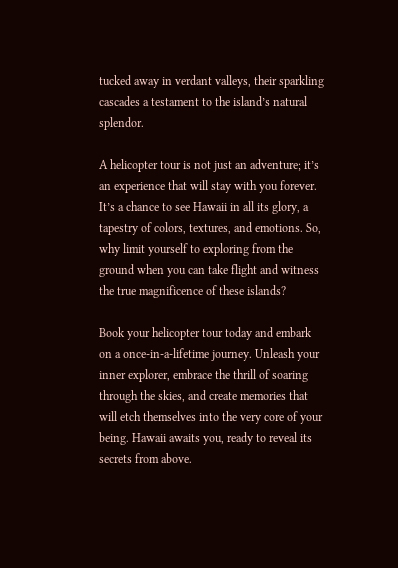tucked away in verdant valleys, their sparkling cascades a testament to the island’s natural splendor.

A helicopter tour is not just an adventure; it’s an experience that will stay with you forever. It’s a chance to see Hawaii in all its glory, a tapestry of colors, textures, and emotions. So, why limit yourself to exploring from the ground when you can take flight and witness the true magnificence of these islands?

Book your helicopter tour today and embark on a once-in-a-lifetime journey. Unleash your inner explorer, embrace the thrill of soaring through the skies, and create memories that will etch themselves into the very core of your being. Hawaii awaits you, ready to reveal its secrets from above.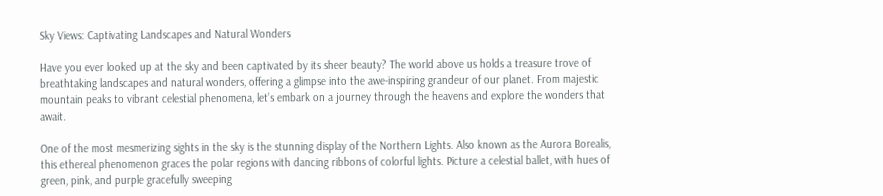Sky Views: Captivating Landscapes and Natural Wonders

Have you ever looked up at the sky and been captivated by its sheer beauty? The world above us holds a treasure trove of breathtaking landscapes and natural wonders, offering a glimpse into the awe-inspiring grandeur of our planet. From majestic mountain peaks to vibrant celestial phenomena, let’s embark on a journey through the heavens and explore the wonders that await.

One of the most mesmerizing sights in the sky is the stunning display of the Northern Lights. Also known as the Aurora Borealis, this ethereal phenomenon graces the polar regions with dancing ribbons of colorful lights. Picture a celestial ballet, with hues of green, pink, and purple gracefully sweeping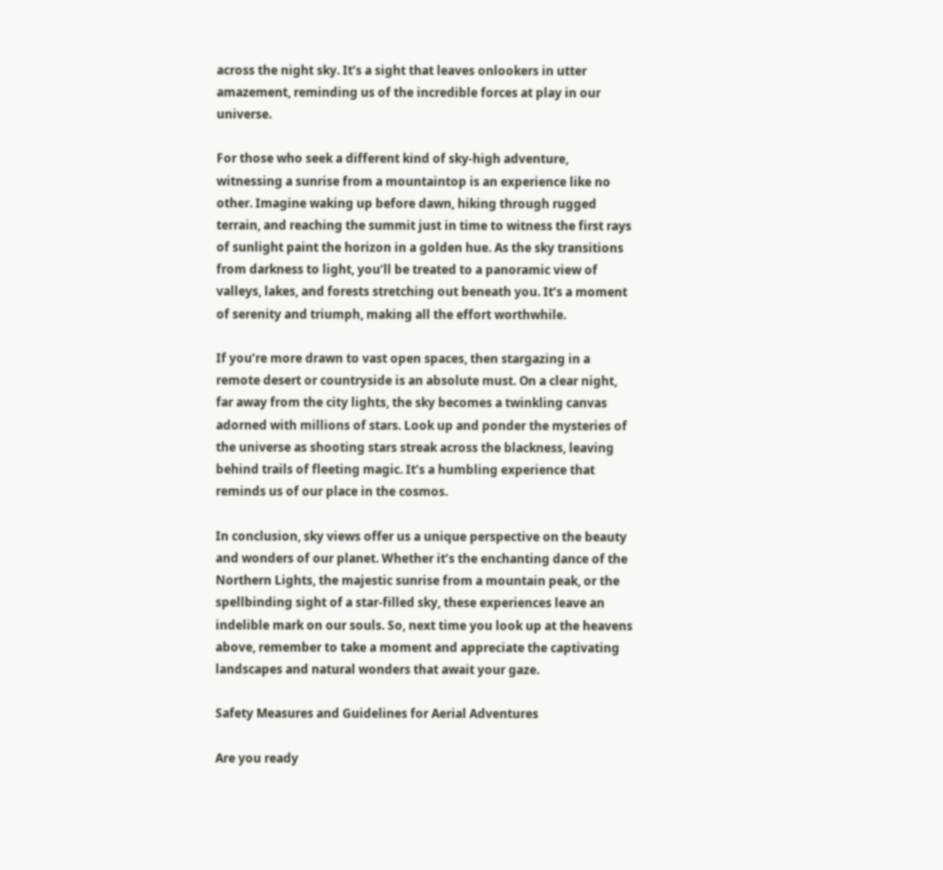across the night sky. It’s a sight that leaves onlookers in utter amazement, reminding us of the incredible forces at play in our universe.

For those who seek a different kind of sky-high adventure, witnessing a sunrise from a mountaintop is an experience like no other. Imagine waking up before dawn, hiking through rugged terrain, and reaching the summit just in time to witness the first rays of sunlight paint the horizon in a golden hue. As the sky transitions from darkness to light, you’ll be treated to a panoramic view of valleys, lakes, and forests stretching out beneath you. It’s a moment of serenity and triumph, making all the effort worthwhile.

If you’re more drawn to vast open spaces, then stargazing in a remote desert or countryside is an absolute must. On a clear night, far away from the city lights, the sky becomes a twinkling canvas adorned with millions of stars. Look up and ponder the mysteries of the universe as shooting stars streak across the blackness, leaving behind trails of fleeting magic. It’s a humbling experience that reminds us of our place in the cosmos.

In conclusion, sky views offer us a unique perspective on the beauty and wonders of our planet. Whether it’s the enchanting dance of the Northern Lights, the majestic sunrise from a mountain peak, or the spellbinding sight of a star-filled sky, these experiences leave an indelible mark on our souls. So, next time you look up at the heavens above, remember to take a moment and appreciate the captivating landscapes and natural wonders that await your gaze.

Safety Measures and Guidelines for Aerial Adventures

Are you ready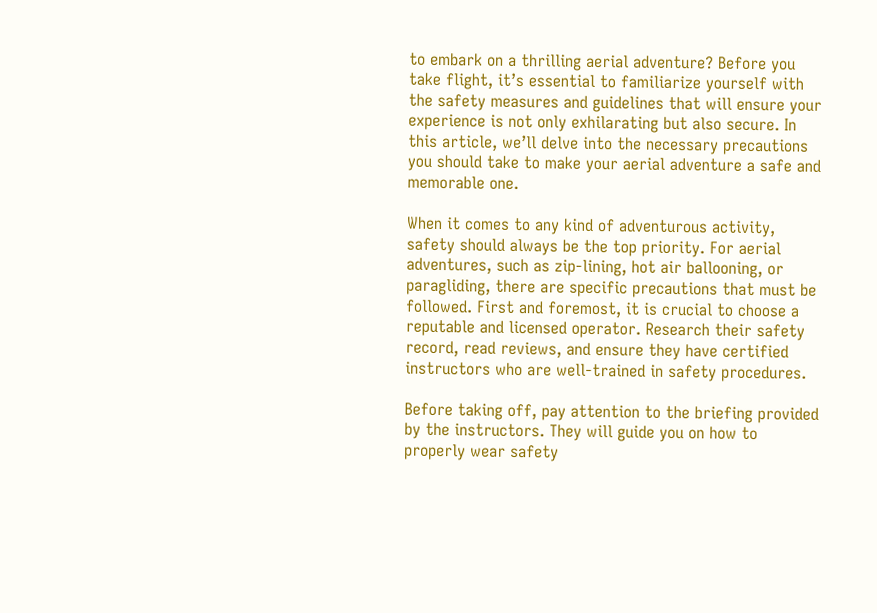to embark on a thrilling aerial adventure? Before you take flight, it’s essential to familiarize yourself with the safety measures and guidelines that will ensure your experience is not only exhilarating but also secure. In this article, we’ll delve into the necessary precautions you should take to make your aerial adventure a safe and memorable one.

When it comes to any kind of adventurous activity, safety should always be the top priority. For aerial adventures, such as zip-lining, hot air ballooning, or paragliding, there are specific precautions that must be followed. First and foremost, it is crucial to choose a reputable and licensed operator. Research their safety record, read reviews, and ensure they have certified instructors who are well-trained in safety procedures.

Before taking off, pay attention to the briefing provided by the instructors. They will guide you on how to properly wear safety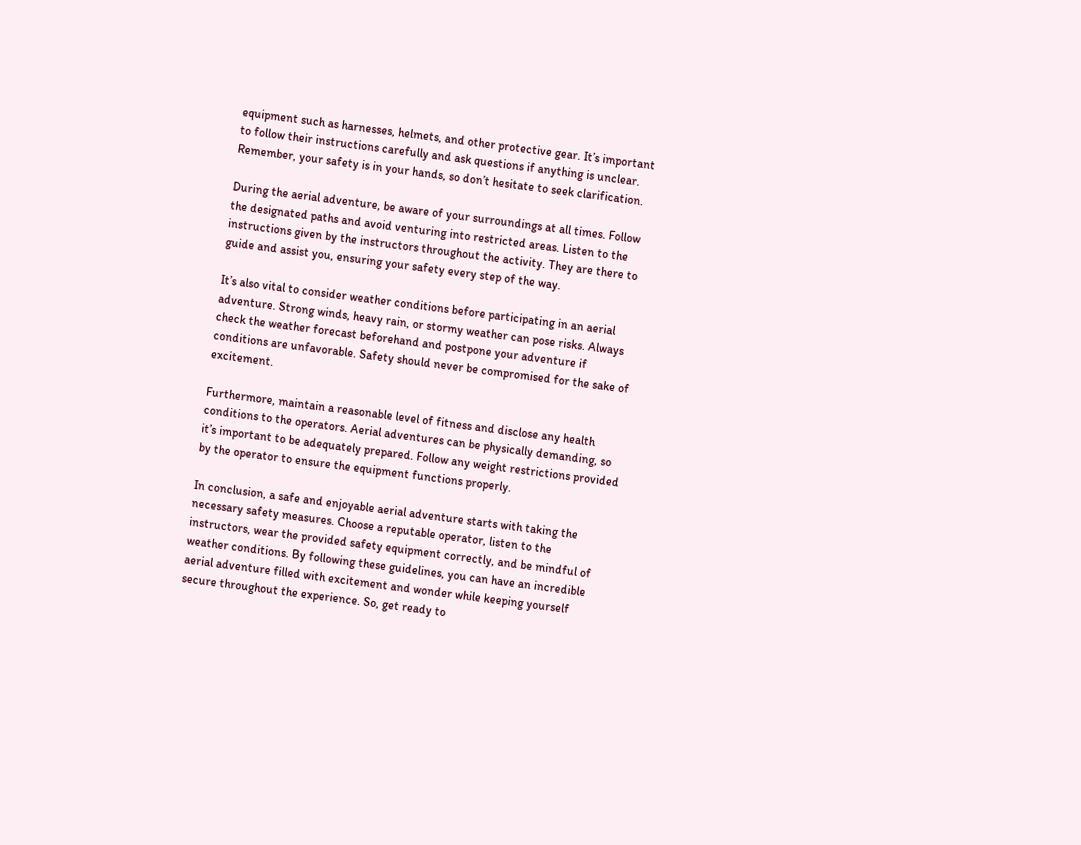equipment such as harnesses, helmets, and other protective gear. It’s important to follow their instructions carefully and ask questions if anything is unclear. Remember, your safety is in your hands, so don’t hesitate to seek clarification.

During the aerial adventure, be aware of your surroundings at all times. Follow the designated paths and avoid venturing into restricted areas. Listen to the instructions given by the instructors throughout the activity. They are there to guide and assist you, ensuring your safety every step of the way.

It’s also vital to consider weather conditions before participating in an aerial adventure. Strong winds, heavy rain, or stormy weather can pose risks. Always check the weather forecast beforehand and postpone your adventure if conditions are unfavorable. Safety should never be compromised for the sake of excitement.

Furthermore, maintain a reasonable level of fitness and disclose any health conditions to the operators. Aerial adventures can be physically demanding, so it’s important to be adequately prepared. Follow any weight restrictions provided by the operator to ensure the equipment functions properly.

In conclusion, a safe and enjoyable aerial adventure starts with taking the necessary safety measures. Choose a reputable operator, listen to the instructors, wear the provided safety equipment correctly, and be mindful of weather conditions. By following these guidelines, you can have an incredible aerial adventure filled with excitement and wonder while keeping yourself secure throughout the experience. So, get ready to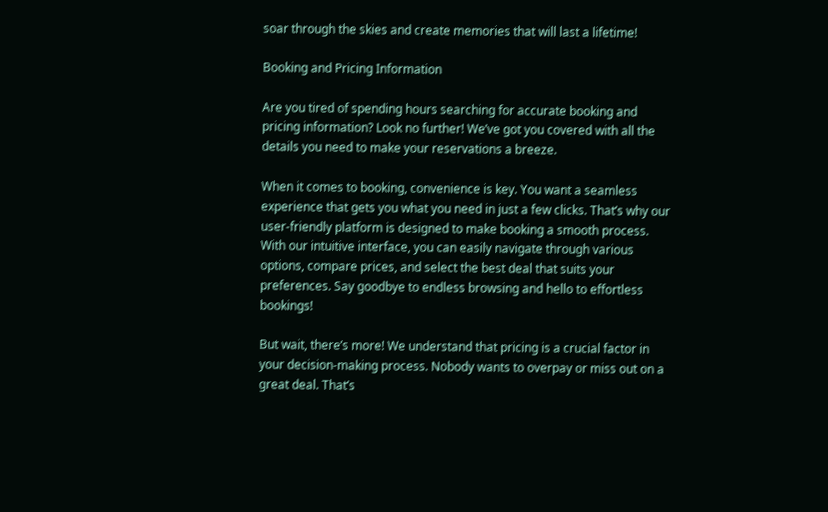soar through the skies and create memories that will last a lifetime!

Booking and Pricing Information

Are you tired of spending hours searching for accurate booking and pricing information? Look no further! We’ve got you covered with all the details you need to make your reservations a breeze.

When it comes to booking, convenience is key. You want a seamless experience that gets you what you need in just a few clicks. That’s why our user-friendly platform is designed to make booking a smooth process. With our intuitive interface, you can easily navigate through various options, compare prices, and select the best deal that suits your preferences. Say goodbye to endless browsing and hello to effortless bookings!

But wait, there’s more! We understand that pricing is a crucial factor in your decision-making process. Nobody wants to overpay or miss out on a great deal. That’s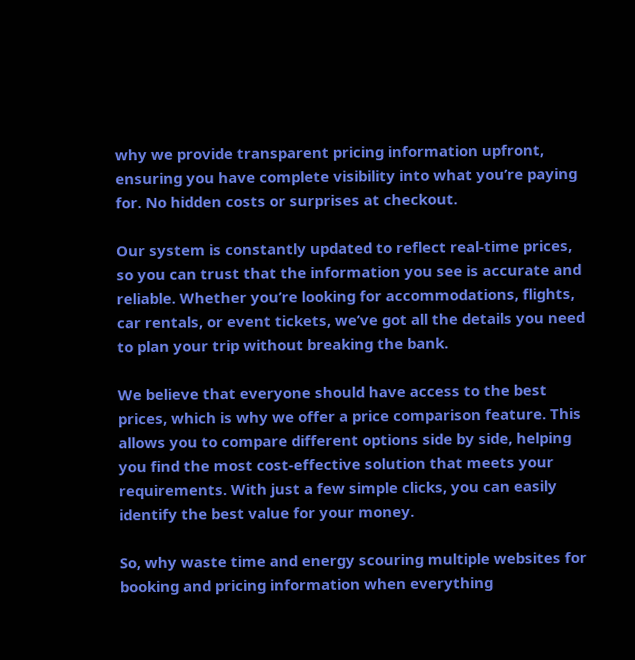why we provide transparent pricing information upfront, ensuring you have complete visibility into what you’re paying for. No hidden costs or surprises at checkout.

Our system is constantly updated to reflect real-time prices, so you can trust that the information you see is accurate and reliable. Whether you’re looking for accommodations, flights, car rentals, or event tickets, we’ve got all the details you need to plan your trip without breaking the bank.

We believe that everyone should have access to the best prices, which is why we offer a price comparison feature. This allows you to compare different options side by side, helping you find the most cost-effective solution that meets your requirements. With just a few simple clicks, you can easily identify the best value for your money.

So, why waste time and energy scouring multiple websites for booking and pricing information when everything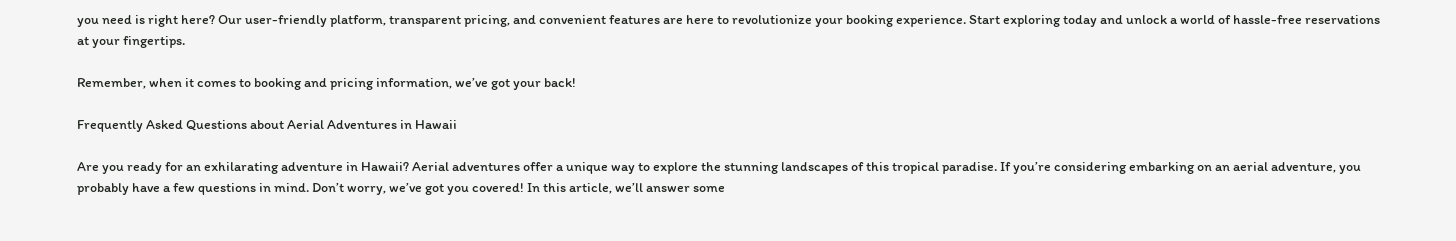you need is right here? Our user-friendly platform, transparent pricing, and convenient features are here to revolutionize your booking experience. Start exploring today and unlock a world of hassle-free reservations at your fingertips.

Remember, when it comes to booking and pricing information, we’ve got your back!

Frequently Asked Questions about Aerial Adventures in Hawaii

Are you ready for an exhilarating adventure in Hawaii? Aerial adventures offer a unique way to explore the stunning landscapes of this tropical paradise. If you’re considering embarking on an aerial adventure, you probably have a few questions in mind. Don’t worry, we’ve got you covered! In this article, we’ll answer some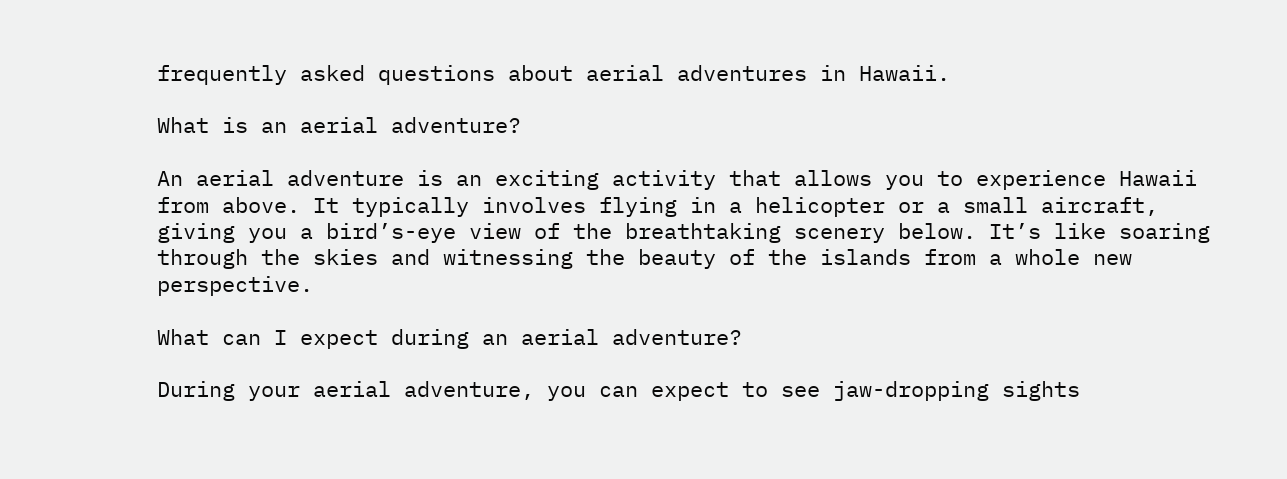frequently asked questions about aerial adventures in Hawaii.

What is an aerial adventure?

An aerial adventure is an exciting activity that allows you to experience Hawaii from above. It typically involves flying in a helicopter or a small aircraft, giving you a bird’s-eye view of the breathtaking scenery below. It’s like soaring through the skies and witnessing the beauty of the islands from a whole new perspective.

What can I expect during an aerial adventure?

During your aerial adventure, you can expect to see jaw-dropping sights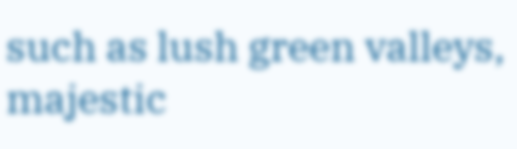such as lush green valleys, majestic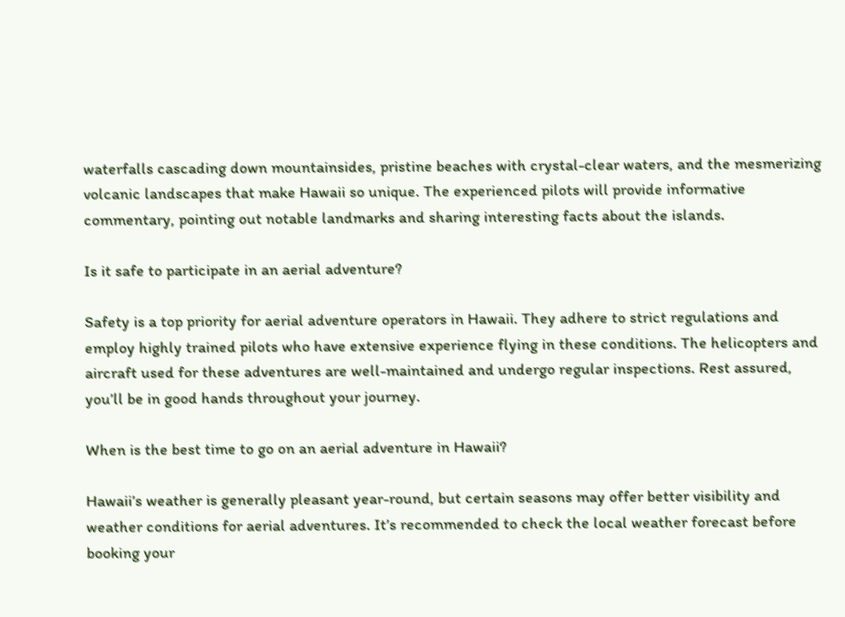waterfalls cascading down mountainsides, pristine beaches with crystal-clear waters, and the mesmerizing volcanic landscapes that make Hawaii so unique. The experienced pilots will provide informative commentary, pointing out notable landmarks and sharing interesting facts about the islands.

Is it safe to participate in an aerial adventure?

Safety is a top priority for aerial adventure operators in Hawaii. They adhere to strict regulations and employ highly trained pilots who have extensive experience flying in these conditions. The helicopters and aircraft used for these adventures are well-maintained and undergo regular inspections. Rest assured, you’ll be in good hands throughout your journey.

When is the best time to go on an aerial adventure in Hawaii?

Hawaii’s weather is generally pleasant year-round, but certain seasons may offer better visibility and weather conditions for aerial adventures. It’s recommended to check the local weather forecast before booking your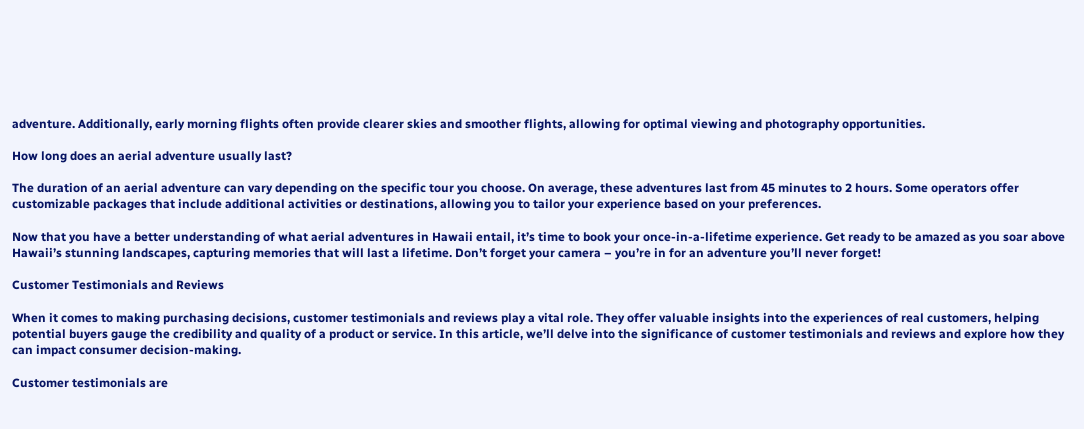adventure. Additionally, early morning flights often provide clearer skies and smoother flights, allowing for optimal viewing and photography opportunities.

How long does an aerial adventure usually last?

The duration of an aerial adventure can vary depending on the specific tour you choose. On average, these adventures last from 45 minutes to 2 hours. Some operators offer customizable packages that include additional activities or destinations, allowing you to tailor your experience based on your preferences.

Now that you have a better understanding of what aerial adventures in Hawaii entail, it’s time to book your once-in-a-lifetime experience. Get ready to be amazed as you soar above Hawaii’s stunning landscapes, capturing memories that will last a lifetime. Don’t forget your camera – you’re in for an adventure you’ll never forget!

Customer Testimonials and Reviews

When it comes to making purchasing decisions, customer testimonials and reviews play a vital role. They offer valuable insights into the experiences of real customers, helping potential buyers gauge the credibility and quality of a product or service. In this article, we’ll delve into the significance of customer testimonials and reviews and explore how they can impact consumer decision-making.

Customer testimonials are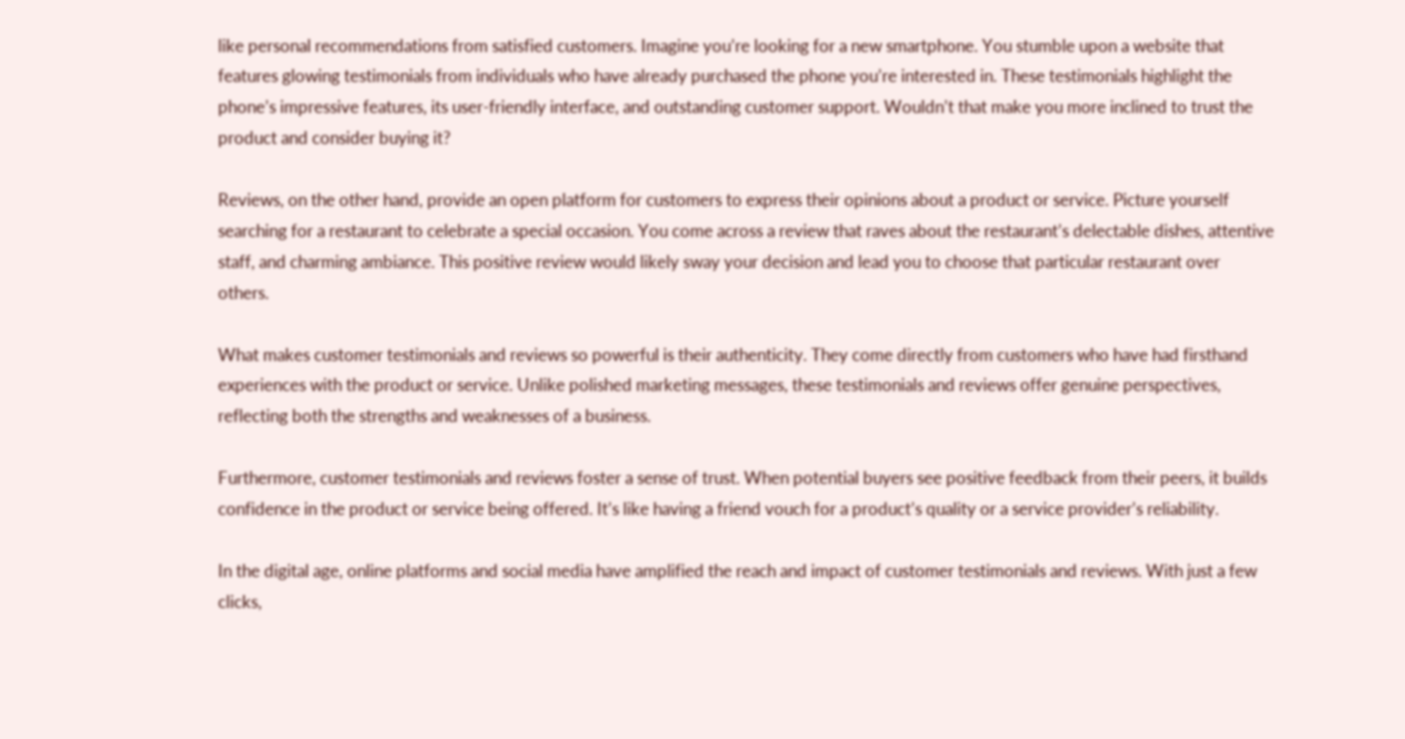like personal recommendations from satisfied customers. Imagine you’re looking for a new smartphone. You stumble upon a website that features glowing testimonials from individuals who have already purchased the phone you’re interested in. These testimonials highlight the phone’s impressive features, its user-friendly interface, and outstanding customer support. Wouldn’t that make you more inclined to trust the product and consider buying it?

Reviews, on the other hand, provide an open platform for customers to express their opinions about a product or service. Picture yourself searching for a restaurant to celebrate a special occasion. You come across a review that raves about the restaurant’s delectable dishes, attentive staff, and charming ambiance. This positive review would likely sway your decision and lead you to choose that particular restaurant over others.

What makes customer testimonials and reviews so powerful is their authenticity. They come directly from customers who have had firsthand experiences with the product or service. Unlike polished marketing messages, these testimonials and reviews offer genuine perspectives, reflecting both the strengths and weaknesses of a business.

Furthermore, customer testimonials and reviews foster a sense of trust. When potential buyers see positive feedback from their peers, it builds confidence in the product or service being offered. It’s like having a friend vouch for a product’s quality or a service provider’s reliability.

In the digital age, online platforms and social media have amplified the reach and impact of customer testimonials and reviews. With just a few clicks,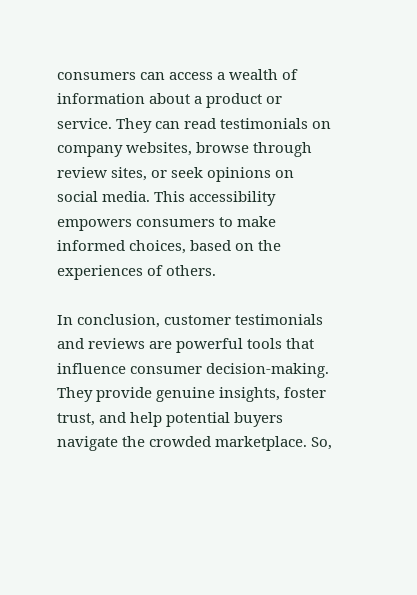consumers can access a wealth of information about a product or service. They can read testimonials on company websites, browse through review sites, or seek opinions on social media. This accessibility empowers consumers to make informed choices, based on the experiences of others.

In conclusion, customer testimonials and reviews are powerful tools that influence consumer decision-making. They provide genuine insights, foster trust, and help potential buyers navigate the crowded marketplace. So,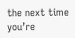the next time you’re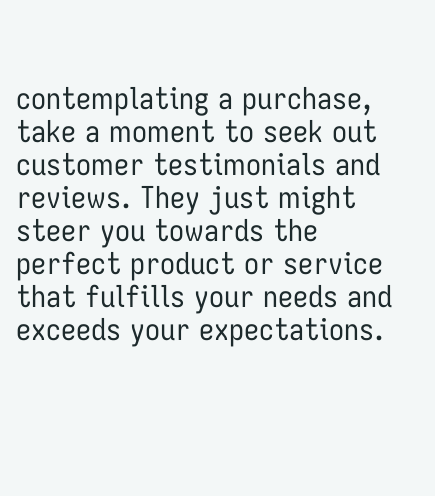contemplating a purchase, take a moment to seek out customer testimonials and reviews. They just might steer you towards the perfect product or service that fulfills your needs and exceeds your expectations.